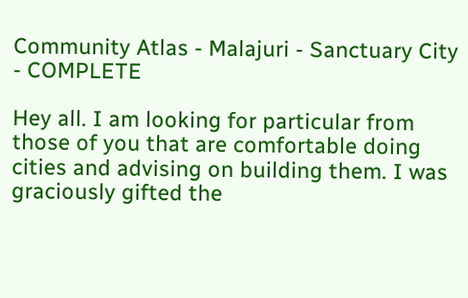Community Atlas - Malajuri - Sanctuary City - COMPLETE

Hey all. I am looking for particular from those of you that are comfortable doing cities and advising on building them. I was graciously gifted the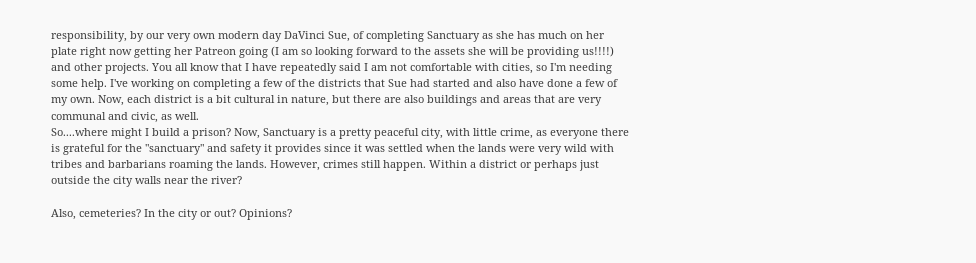responsibility, by our very own modern day DaVinci Sue, of completing Sanctuary as she has much on her plate right now getting her Patreon going (I am so looking forward to the assets she will be providing us!!!!) and other projects. You all know that I have repeatedly said I am not comfortable with cities, so I'm needing some help. I've working on completing a few of the districts that Sue had started and also have done a few of my own. Now, each district is a bit cultural in nature, but there are also buildings and areas that are very communal and civic, as well.
So....where might I build a prison? Now, Sanctuary is a pretty peaceful city, with little crime, as everyone there is grateful for the "sanctuary" and safety it provides since it was settled when the lands were very wild with tribes and barbarians roaming the lands. However, crimes still happen. Within a district or perhaps just outside the city walls near the river?

Also, cemeteries? In the city or out? Opinions?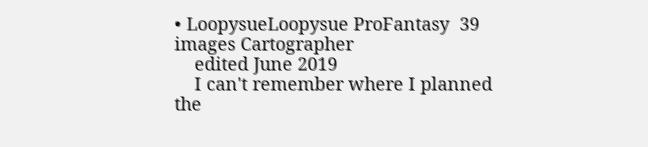• LoopysueLoopysue ProFantasy  39 images Cartographer
    edited June 2019
    I can't remember where I planned the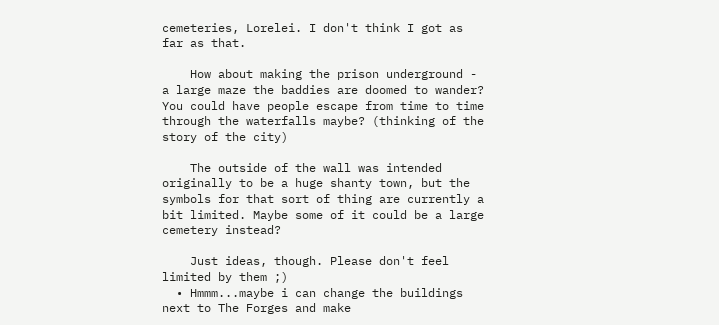cemeteries, Lorelei. I don't think I got as far as that.

    How about making the prison underground - a large maze the baddies are doomed to wander? You could have people escape from time to time through the waterfalls maybe? (thinking of the story of the city)

    The outside of the wall was intended originally to be a huge shanty town, but the symbols for that sort of thing are currently a bit limited. Maybe some of it could be a large cemetery instead?

    Just ideas, though. Please don't feel limited by them ;)
  • Hmmm...maybe i can change the buildings next to The Forges and make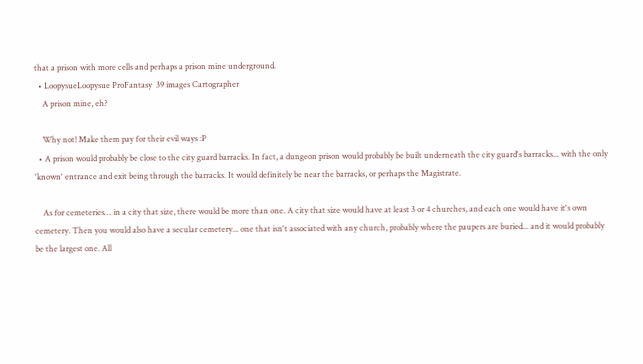that a prison with more cells and perhaps a prison mine underground.
  • LoopysueLoopysue ProFantasy  39 images Cartographer
    A prison mine, eh?

    Why not! Make them pay for their evil ways :P
  • A prison would probably be close to the city guard barracks. In fact, a dungeon prison would probably be built underneath the city guard's barracks... with the only 'known' entrance and exit being through the barracks. It would definitely be near the barracks, or perhaps the Magistrate.

    As for cemeteries… in a city that size, there would be more than one. A city that size would have at least 3 or 4 churches, and each one would have it's own cemetery. Then you would also have a secular cemetery... one that isn't associated with any church, probably where the paupers are buried... and it would probably be the largest one. All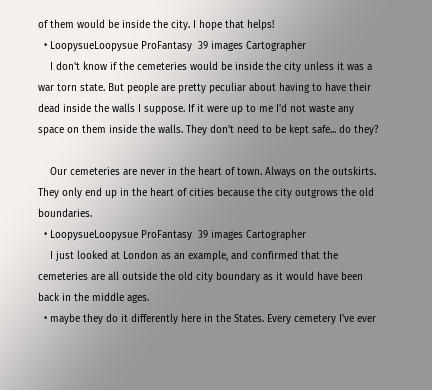of them would be inside the city. I hope that helps!
  • LoopysueLoopysue ProFantasy  39 images Cartographer
    I don't know if the cemeteries would be inside the city unless it was a war torn state. But people are pretty peculiar about having to have their dead inside the walls I suppose. If it were up to me I'd not waste any space on them inside the walls. They don't need to be kept safe... do they?

    Our cemeteries are never in the heart of town. Always on the outskirts. They only end up in the heart of cities because the city outgrows the old boundaries.
  • LoopysueLoopysue ProFantasy  39 images Cartographer
    I just looked at London as an example, and confirmed that the cemeteries are all outside the old city boundary as it would have been back in the middle ages.
  • maybe they do it differently here in the States. Every cemetery I've ever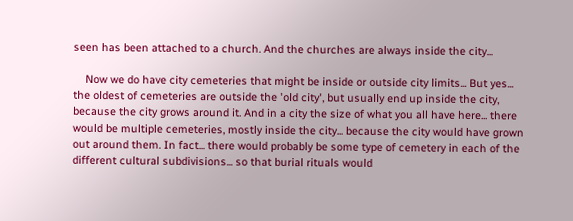seen has been attached to a church. And the churches are always inside the city...

    Now we do have city cemeteries that might be inside or outside city limits... But yes... the oldest of cemeteries are outside the 'old city', but usually end up inside the city, because the city grows around it. And in a city the size of what you all have here... there would be multiple cemeteries, mostly inside the city... because the city would have grown out around them. In fact... there would probably be some type of cemetery in each of the different cultural subdivisions... so that burial rituals would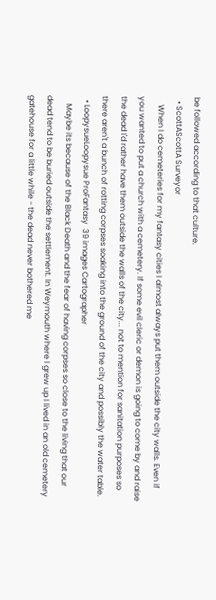be followed according to that culture.
  • ScottAScottA Surveyor
    When I do cemeteries for my fantasy cities I almost always put them outside the city walls. Even if you wanted to put a church with a cemetery. If some evil cleric or demon is going to come by and raise the dead I'd rather have them outside the walls of the city... not to mention for sanitation purposes so there aren't a bunch of rotting corpses soaking into the ground of the city and possibly the water table.
  • LoopysueLoopysue ProFantasy  39 images Cartographer
    Maybe its because of the Black Death and the fear of having corpses so close to the living that our dead tend to be buried outside the settlement. In Weymouth where I grew up I lived in an old cemetery gatehouse for a little while - the dead never bothered me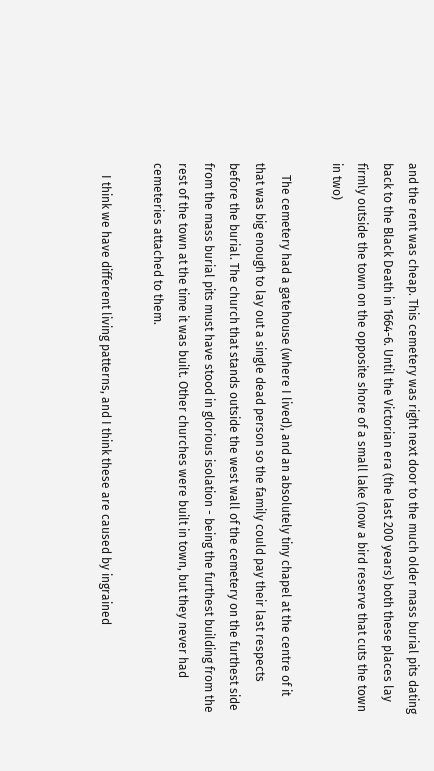and the rent was cheap. This cemetery was right next door to the much older mass burial pits dating back to the Black Death in 1664-6. Until the Victorian era (the last 200 years) both these places lay firmly outside the town on the opposite shore of a small lake (now a bird reserve that cuts the town in two)

    The cemetery had a gatehouse (where I lived), and an absolutely tiny chapel at the centre of it that was big enough to lay out a single dead person so the family could pay their last respects before the burial. The church that stands outside the west wall of the cemetery on the furthest side from the mass burial pits must have stood in glorious isolation - being the furthest building from the rest of the town at the time it was built. Other churches were built in town, but they never had cemeteries attached to them.

    I think we have different living patterns, and I think these are caused by ingrained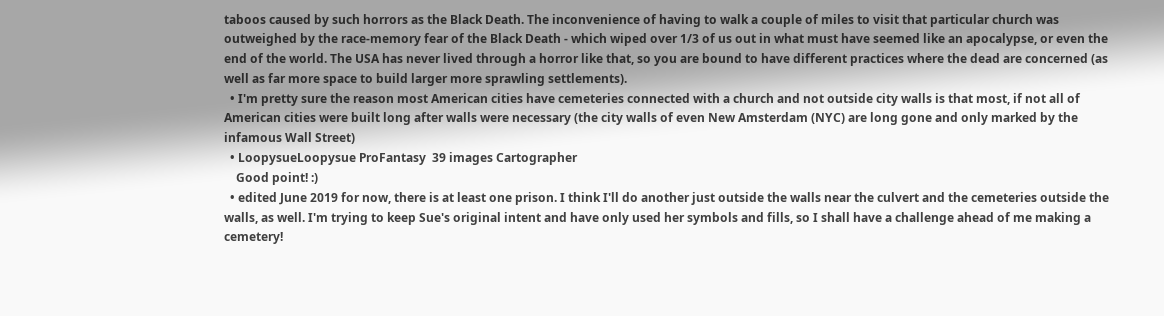taboos caused by such horrors as the Black Death. The inconvenience of having to walk a couple of miles to visit that particular church was outweighed by the race-memory fear of the Black Death - which wiped over 1/3 of us out in what must have seemed like an apocalypse, or even the end of the world. The USA has never lived through a horror like that, so you are bound to have different practices where the dead are concerned (as well as far more space to build larger more sprawling settlements).
  • I'm pretty sure the reason most American cities have cemeteries connected with a church and not outside city walls is that most, if not all of American cities were built long after walls were necessary (the city walls of even New Amsterdam (NYC) are long gone and only marked by the infamous Wall Street)
  • LoopysueLoopysue ProFantasy  39 images Cartographer
    Good point! :)
  • edited June 2019 for now, there is at least one prison. I think I'll do another just outside the walls near the culvert and the cemeteries outside the walls, as well. I'm trying to keep Sue's original intent and have only used her symbols and fills, so I shall have a challenge ahead of me making a cemetery!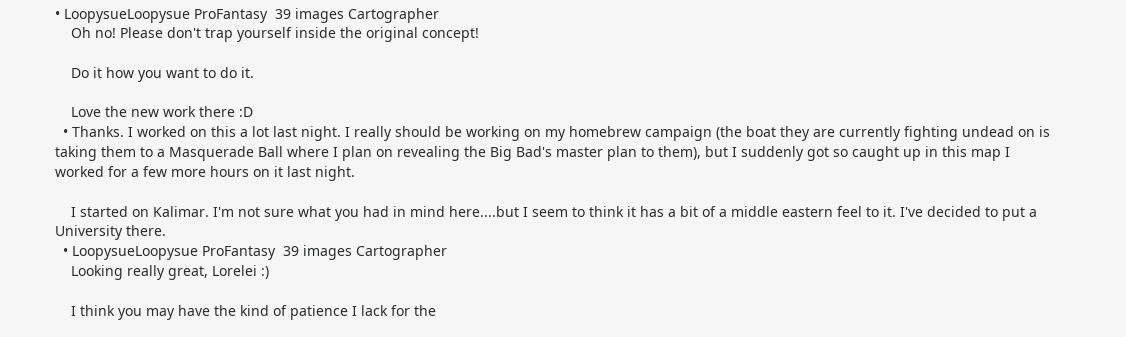• LoopysueLoopysue ProFantasy  39 images Cartographer
    Oh no! Please don't trap yourself inside the original concept!

    Do it how you want to do it.

    Love the new work there :D
  • Thanks. I worked on this a lot last night. I really should be working on my homebrew campaign (the boat they are currently fighting undead on is taking them to a Masquerade Ball where I plan on revealing the Big Bad's master plan to them), but I suddenly got so caught up in this map I worked for a few more hours on it last night.

    I started on Kalimar. I'm not sure what you had in mind here....but I seem to think it has a bit of a middle eastern feel to it. I've decided to put a University there.
  • LoopysueLoopysue ProFantasy  39 images Cartographer
    Looking really great, Lorelei :)

    I think you may have the kind of patience I lack for the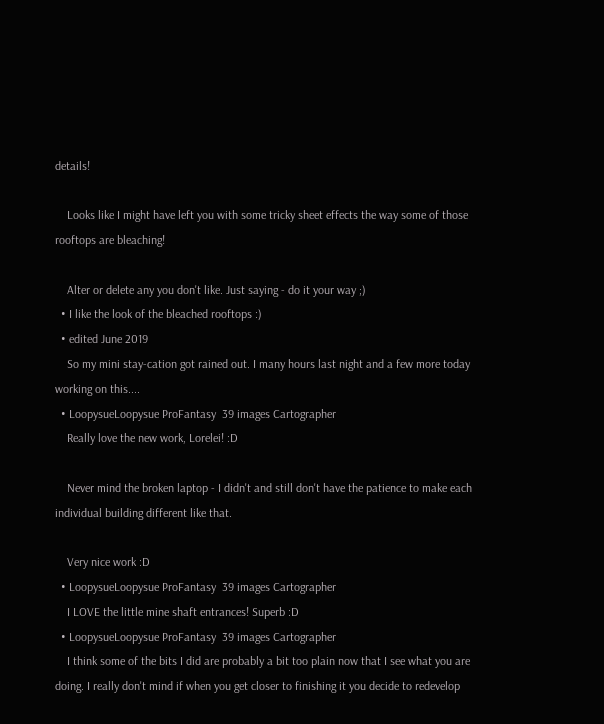details!

    Looks like I might have left you with some tricky sheet effects the way some of those rooftops are bleaching!

    Alter or delete any you don't like. Just saying - do it your way ;)
  • I like the look of the bleached rooftops :)
  • edited June 2019
    So my mini stay-cation got rained out. I many hours last night and a few more today working on this....
  • LoopysueLoopysue ProFantasy  39 images Cartographer
    Really love the new work, Lorelei! :D

    Never mind the broken laptop - I didn't and still don't have the patience to make each individual building different like that.

    Very nice work :D
  • LoopysueLoopysue ProFantasy  39 images Cartographer
    I LOVE the little mine shaft entrances! Superb :D
  • LoopysueLoopysue ProFantasy  39 images Cartographer
    I think some of the bits I did are probably a bit too plain now that I see what you are doing. I really don't mind if when you get closer to finishing it you decide to redevelop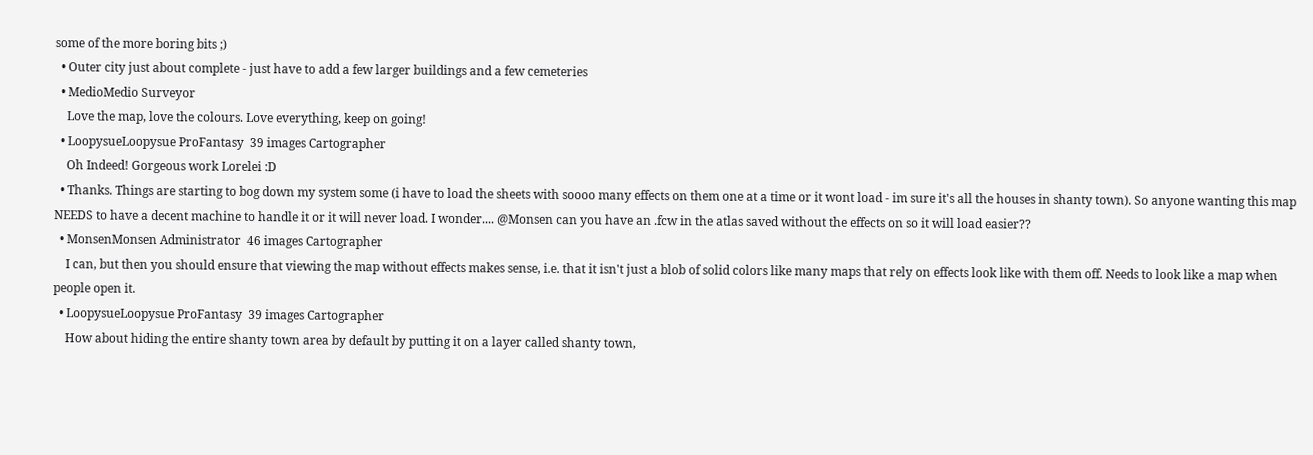some of the more boring bits ;)
  • Outer city just about complete - just have to add a few larger buildings and a few cemeteries
  • MedioMedio Surveyor
    Love the map, love the colours. Love everything, keep on going!
  • LoopysueLoopysue ProFantasy  39 images Cartographer
    Oh Indeed! Gorgeous work Lorelei :D
  • Thanks. Things are starting to bog down my system some (i have to load the sheets with soooo many effects on them one at a time or it wont load - im sure it's all the houses in shanty town). So anyone wanting this map NEEDS to have a decent machine to handle it or it will never load. I wonder.... @Monsen can you have an .fcw in the atlas saved without the effects on so it will load easier??
  • MonsenMonsen Administrator  46 images Cartographer
    I can, but then you should ensure that viewing the map without effects makes sense, i.e. that it isn't just a blob of solid colors like many maps that rely on effects look like with them off. Needs to look like a map when people open it.
  • LoopysueLoopysue ProFantasy  39 images Cartographer
    How about hiding the entire shanty town area by default by putting it on a layer called shanty town,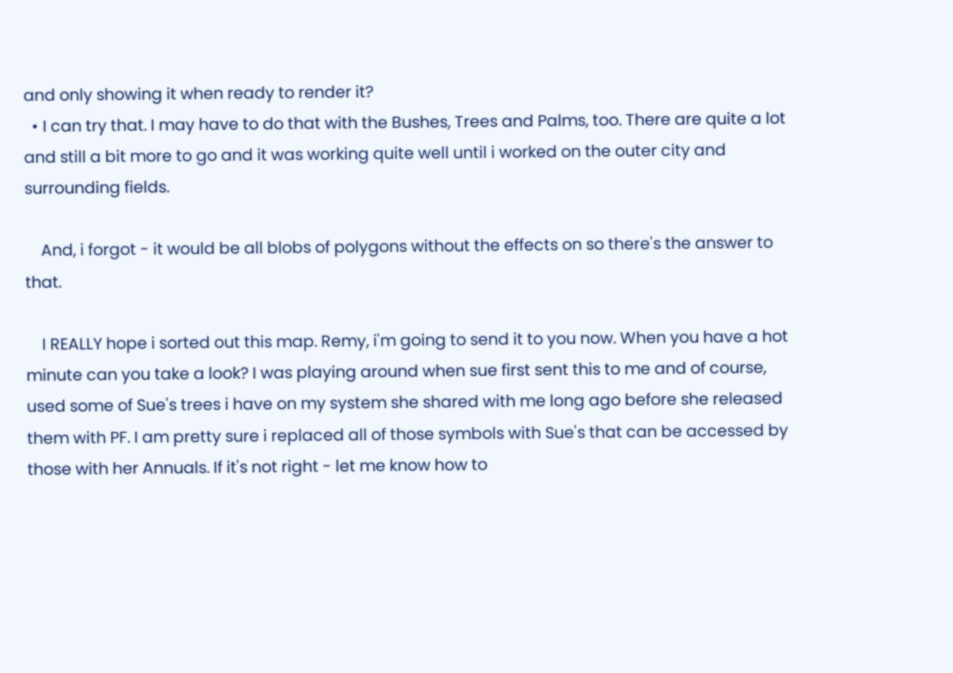and only showing it when ready to render it?
  • I can try that. I may have to do that with the Bushes, Trees and Palms, too. There are quite a lot and still a bit more to go and it was working quite well until i worked on the outer city and surrounding fields.

    And, i forgot - it would be all blobs of polygons without the effects on so there's the answer to that.

    I REALLY hope i sorted out this map. Remy, i'm going to send it to you now. When you have a hot minute can you take a look? I was playing around when sue first sent this to me and of course, used some of Sue's trees i have on my system she shared with me long ago before she released them with PF. I am pretty sure i replaced all of those symbols with Sue's that can be accessed by those with her Annuals. If it's not right - let me know how to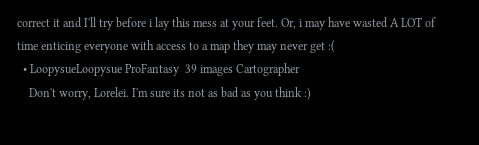correct it and I'll try before i lay this mess at your feet. Or, i may have wasted A LOT of time enticing everyone with access to a map they may never get :(
  • LoopysueLoopysue ProFantasy  39 images Cartographer
    Don't worry, Lorelei. I'm sure its not as bad as you think :)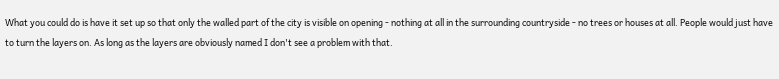What you could do is have it set up so that only the walled part of the city is visible on opening - nothing at all in the surrounding countryside - no trees or houses at all. People would just have to turn the layers on. As long as the layers are obviously named I don't see a problem with that.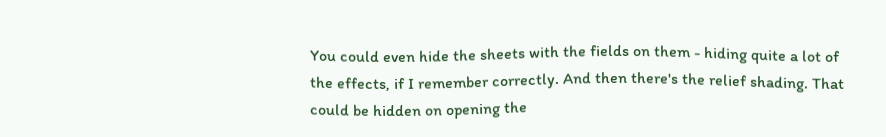You could even hide the sheets with the fields on them - hiding quite a lot of the effects, if I remember correctly. And then there's the relief shading. That could be hidden on opening the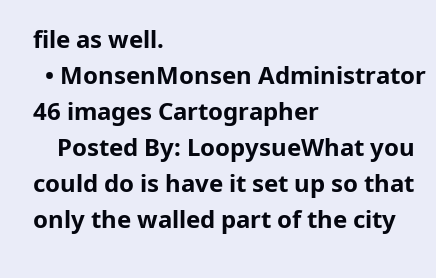file as well.
  • MonsenMonsen Administrator  46 images Cartographer
    Posted By: LoopysueWhat you could do is have it set up so that only the walled part of the city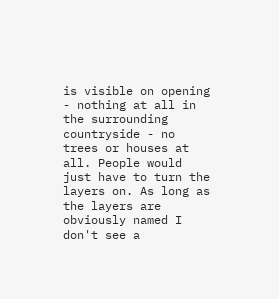is visible on opening - nothing at all in the surrounding countryside - no trees or houses at all. People would just have to turn the layers on. As long as the layers are obviously named I don't see a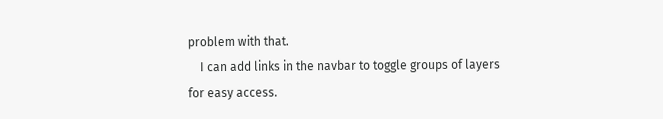problem with that.
    I can add links in the navbar to toggle groups of layers for easy access.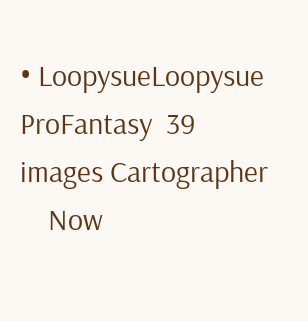• LoopysueLoopysue ProFantasy  39 images Cartographer
    Now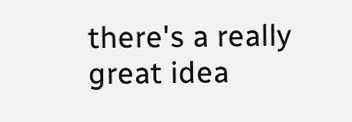there's a really great idea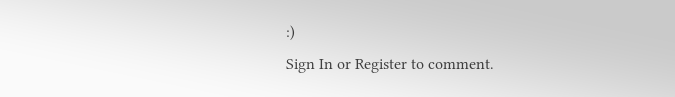:)
Sign In or Register to comment.